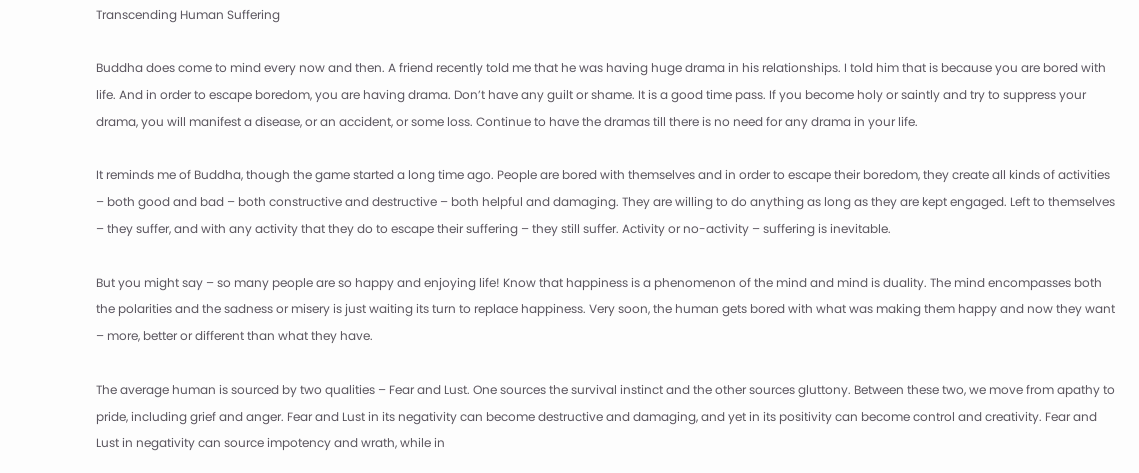Transcending Human Suffering

Buddha does come to mind every now and then. A friend recently told me that he was having huge drama in his relationships. I told him that is because you are bored with life. And in order to escape boredom, you are having drama. Don’t have any guilt or shame. It is a good time pass. If you become holy or saintly and try to suppress your drama, you will manifest a disease, or an accident, or some loss. Continue to have the dramas till there is no need for any drama in your life.

It reminds me of Buddha, though the game started a long time ago. People are bored with themselves and in order to escape their boredom, they create all kinds of activities – both good and bad – both constructive and destructive – both helpful and damaging. They are willing to do anything as long as they are kept engaged. Left to themselves – they suffer, and with any activity that they do to escape their suffering – they still suffer. Activity or no-activity – suffering is inevitable.

But you might say – so many people are so happy and enjoying life! Know that happiness is a phenomenon of the mind and mind is duality. The mind encompasses both the polarities and the sadness or misery is just waiting its turn to replace happiness. Very soon, the human gets bored with what was making them happy and now they want – more, better or different than what they have.

The average human is sourced by two qualities – Fear and Lust. One sources the survival instinct and the other sources gluttony. Between these two, we move from apathy to pride, including grief and anger. Fear and Lust in its negativity can become destructive and damaging, and yet in its positivity can become control and creativity. Fear and Lust in negativity can source impotency and wrath, while in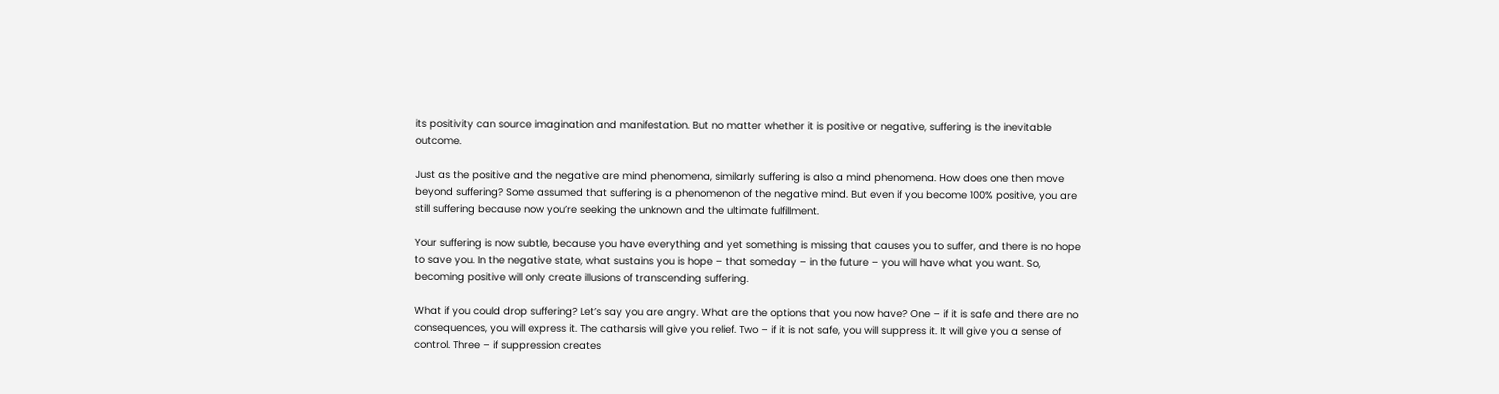its positivity can source imagination and manifestation. But no matter whether it is positive or negative, suffering is the inevitable outcome.

Just as the positive and the negative are mind phenomena, similarly suffering is also a mind phenomena. How does one then move beyond suffering? Some assumed that suffering is a phenomenon of the negative mind. But even if you become 100% positive, you are still suffering because now you’re seeking the unknown and the ultimate fulfillment.

Your suffering is now subtle, because you have everything and yet something is missing that causes you to suffer, and there is no hope to save you. In the negative state, what sustains you is hope – that someday – in the future – you will have what you want. So, becoming positive will only create illusions of transcending suffering.

What if you could drop suffering? Let’s say you are angry. What are the options that you now have? One – if it is safe and there are no consequences, you will express it. The catharsis will give you relief. Two – if it is not safe, you will suppress it. It will give you a sense of control. Three – if suppression creates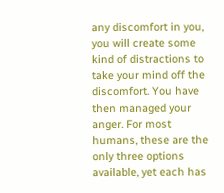any discomfort in you, you will create some kind of distractions to take your mind off the discomfort. You have then managed your anger. For most humans, these are the only three options available, yet each has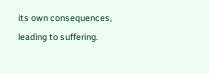its own consequences, leading to suffering.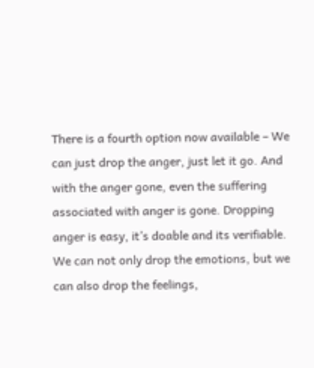There is a fourth option now available – We can just drop the anger, just let it go. And with the anger gone, even the suffering associated with anger is gone. Dropping anger is easy, it’s doable and its verifiable. We can not only drop the emotions, but we can also drop the feelings,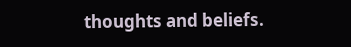thoughts and beliefs.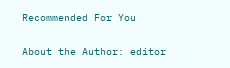Recommended For You

About the Author: editor